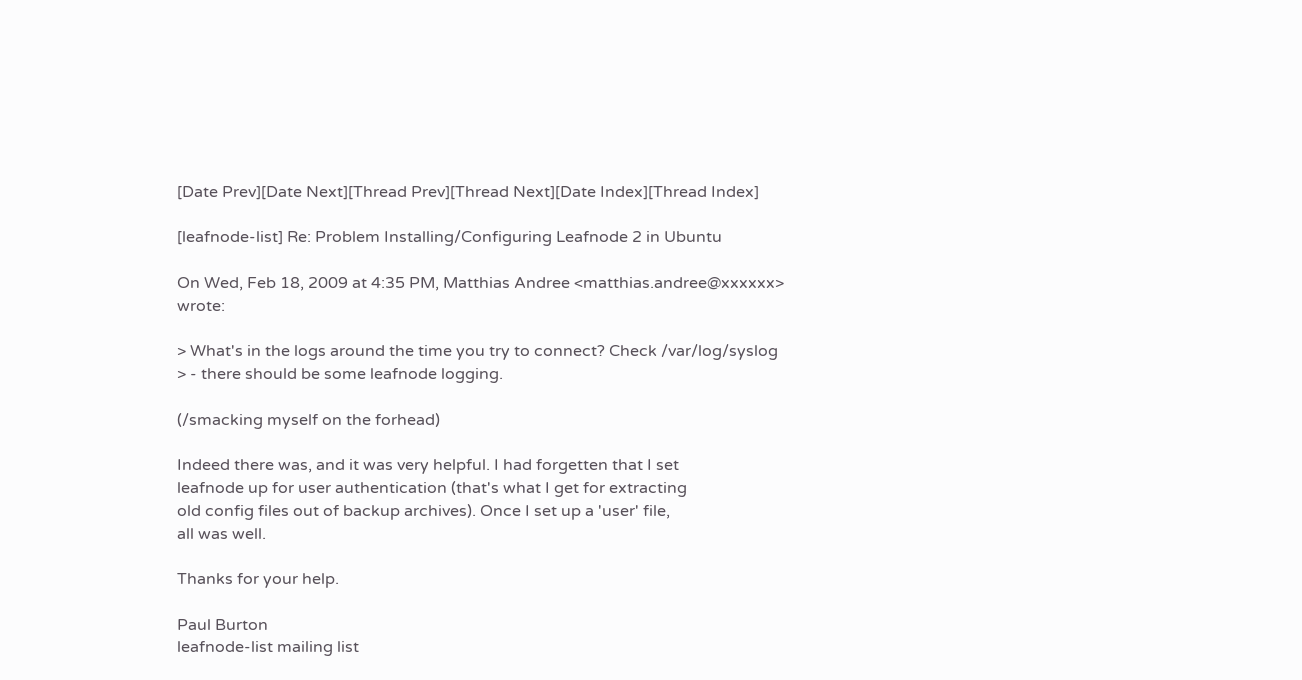[Date Prev][Date Next][Thread Prev][Thread Next][Date Index][Thread Index]

[leafnode-list] Re: Problem Installing/Configuring Leafnode 2 in Ubuntu

On Wed, Feb 18, 2009 at 4:35 PM, Matthias Andree <matthias.andree@xxxxxx> wrote:

> What's in the logs around the time you try to connect? Check /var/log/syslog
> - there should be some leafnode logging.

(/smacking myself on the forhead)

Indeed there was, and it was very helpful. I had forgetten that I set
leafnode up for user authentication (that's what I get for extracting
old config files out of backup archives). Once I set up a 'user' file,
all was well.

Thanks for your help.

Paul Burton
leafnode-list mailing list